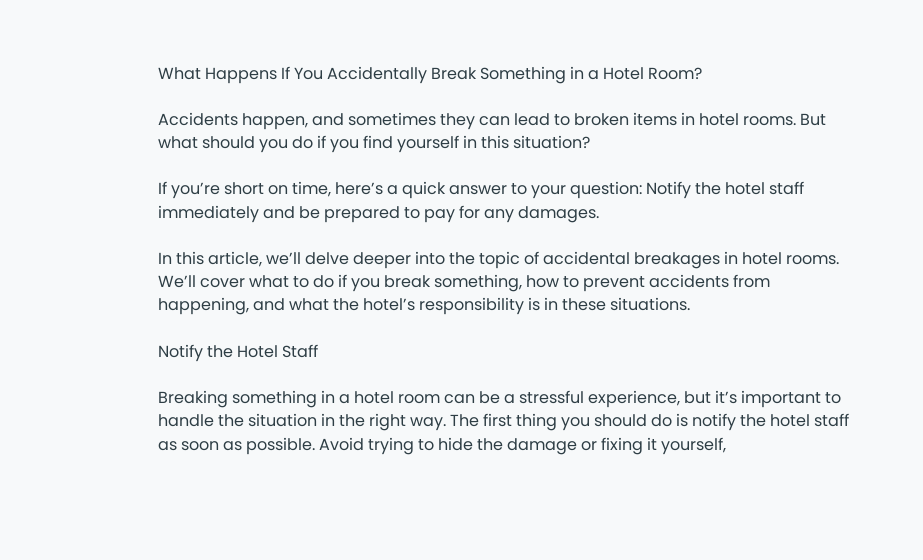What Happens If You Accidentally Break Something in a Hotel Room?

Accidents happen, and sometimes they can lead to broken items in hotel rooms. But what should you do if you find yourself in this situation?

If you’re short on time, here’s a quick answer to your question: Notify the hotel staff immediately and be prepared to pay for any damages.

In this article, we’ll delve deeper into the topic of accidental breakages in hotel rooms. We’ll cover what to do if you break something, how to prevent accidents from happening, and what the hotel’s responsibility is in these situations.

Notify the Hotel Staff

Breaking something in a hotel room can be a stressful experience, but it’s important to handle the situation in the right way. The first thing you should do is notify the hotel staff as soon as possible. Avoid trying to hide the damage or fixing it yourself,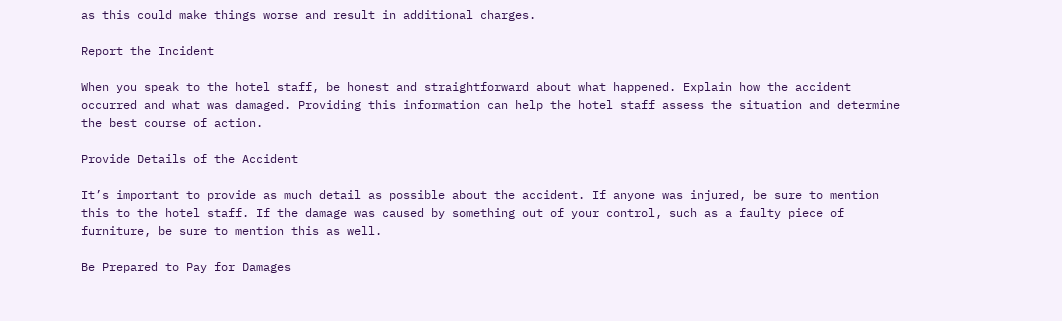as this could make things worse and result in additional charges.

Report the Incident

When you speak to the hotel staff, be honest and straightforward about what happened. Explain how the accident occurred and what was damaged. Providing this information can help the hotel staff assess the situation and determine the best course of action.

Provide Details of the Accident

It’s important to provide as much detail as possible about the accident. If anyone was injured, be sure to mention this to the hotel staff. If the damage was caused by something out of your control, such as a faulty piece of furniture, be sure to mention this as well.

Be Prepared to Pay for Damages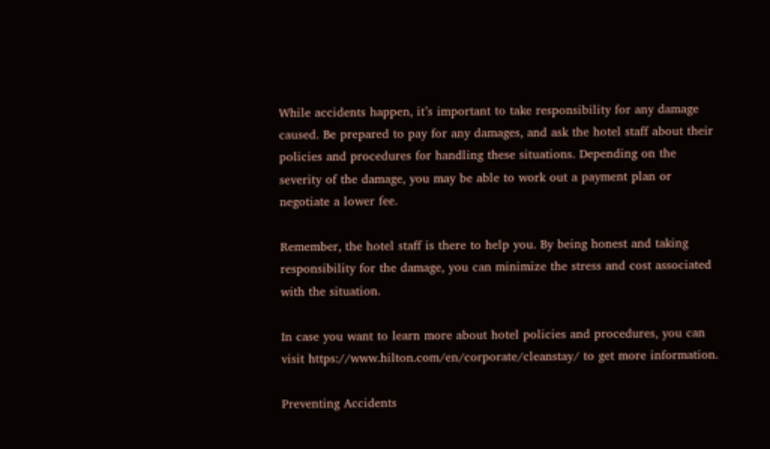While accidents happen, it’s important to take responsibility for any damage caused. Be prepared to pay for any damages, and ask the hotel staff about their policies and procedures for handling these situations. Depending on the severity of the damage, you may be able to work out a payment plan or negotiate a lower fee.

Remember, the hotel staff is there to help you. By being honest and taking responsibility for the damage, you can minimize the stress and cost associated with the situation.

In case you want to learn more about hotel policies and procedures, you can visit https://www.hilton.com/en/corporate/cleanstay/ to get more information.

Preventing Accidents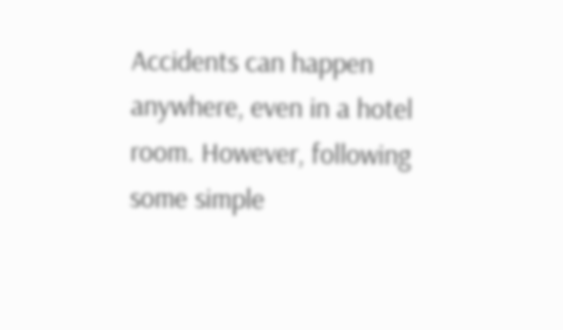Accidents can happen anywhere, even in a hotel room. However, following some simple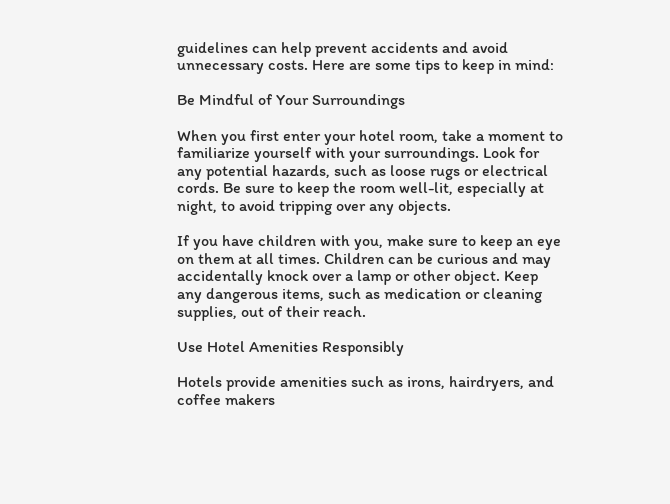guidelines can help prevent accidents and avoid unnecessary costs. Here are some tips to keep in mind:

Be Mindful of Your Surroundings

When you first enter your hotel room, take a moment to familiarize yourself with your surroundings. Look for any potential hazards, such as loose rugs or electrical cords. Be sure to keep the room well-lit, especially at night, to avoid tripping over any objects.

If you have children with you, make sure to keep an eye on them at all times. Children can be curious and may accidentally knock over a lamp or other object. Keep any dangerous items, such as medication or cleaning supplies, out of their reach.

Use Hotel Amenities Responsibly

Hotels provide amenities such as irons, hairdryers, and coffee makers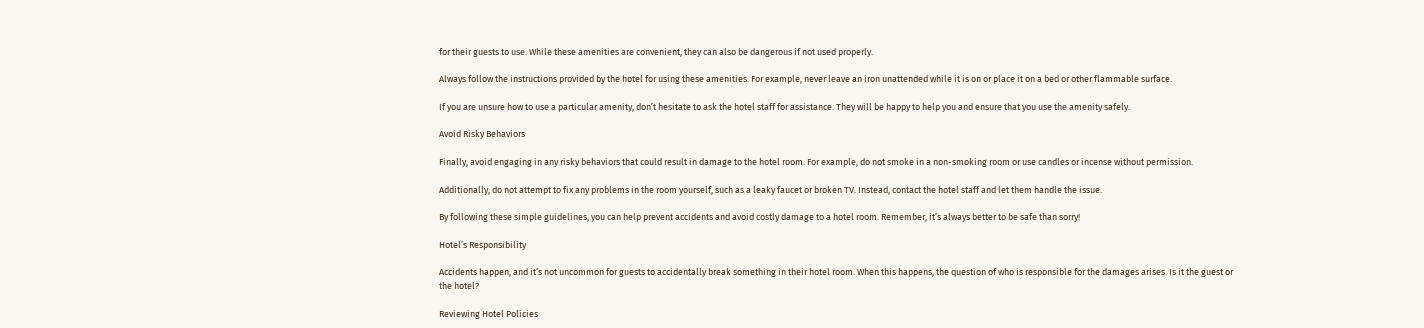for their guests to use. While these amenities are convenient, they can also be dangerous if not used properly.

Always follow the instructions provided by the hotel for using these amenities. For example, never leave an iron unattended while it is on or place it on a bed or other flammable surface.

If you are unsure how to use a particular amenity, don’t hesitate to ask the hotel staff for assistance. They will be happy to help you and ensure that you use the amenity safely.

Avoid Risky Behaviors

Finally, avoid engaging in any risky behaviors that could result in damage to the hotel room. For example, do not smoke in a non-smoking room or use candles or incense without permission.

Additionally, do not attempt to fix any problems in the room yourself, such as a leaky faucet or broken TV. Instead, contact the hotel staff and let them handle the issue.

By following these simple guidelines, you can help prevent accidents and avoid costly damage to a hotel room. Remember, it’s always better to be safe than sorry!

Hotel’s Responsibility

Accidents happen, and it’s not uncommon for guests to accidentally break something in their hotel room. When this happens, the question of who is responsible for the damages arises. Is it the guest or the hotel?

Reviewing Hotel Policies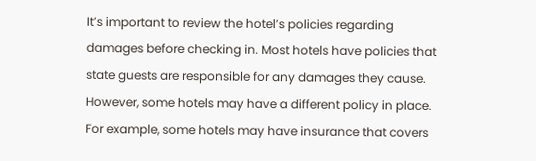It’s important to review the hotel’s policies regarding damages before checking in. Most hotels have policies that state guests are responsible for any damages they cause. However, some hotels may have a different policy in place. For example, some hotels may have insurance that covers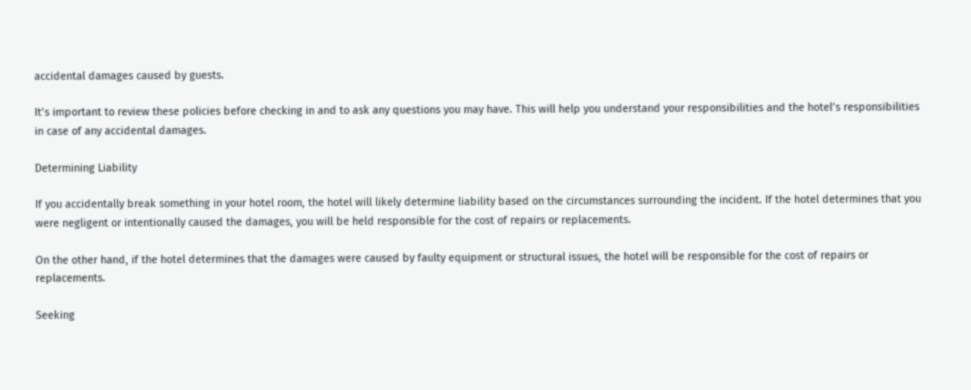accidental damages caused by guests.

It’s important to review these policies before checking in and to ask any questions you may have. This will help you understand your responsibilities and the hotel’s responsibilities in case of any accidental damages.

Determining Liability

If you accidentally break something in your hotel room, the hotel will likely determine liability based on the circumstances surrounding the incident. If the hotel determines that you were negligent or intentionally caused the damages, you will be held responsible for the cost of repairs or replacements.

On the other hand, if the hotel determines that the damages were caused by faulty equipment or structural issues, the hotel will be responsible for the cost of repairs or replacements.

Seeking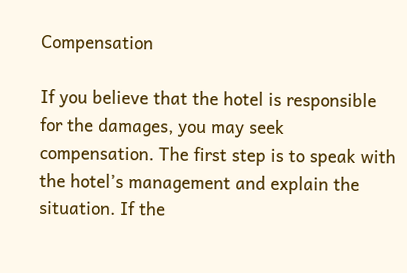Compensation

If you believe that the hotel is responsible for the damages, you may seek compensation. The first step is to speak with the hotel’s management and explain the situation. If the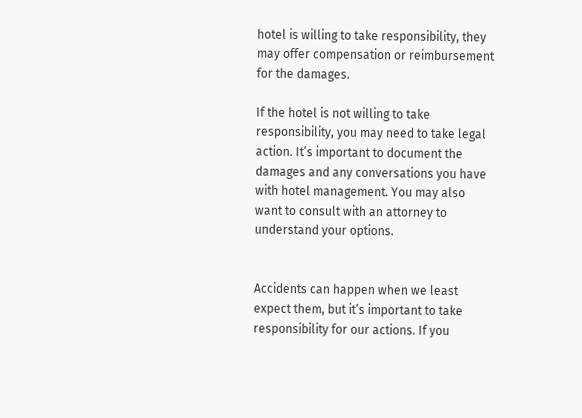hotel is willing to take responsibility, they may offer compensation or reimbursement for the damages.

If the hotel is not willing to take responsibility, you may need to take legal action. It’s important to document the damages and any conversations you have with hotel management. You may also want to consult with an attorney to understand your options.


Accidents can happen when we least expect them, but it’s important to take responsibility for our actions. If you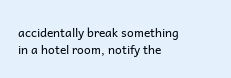accidentally break something in a hotel room, notify the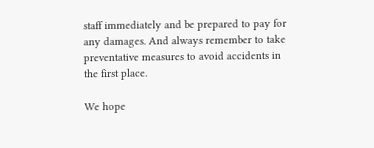staff immediately and be prepared to pay for any damages. And always remember to take preventative measures to avoid accidents in the first place.

We hope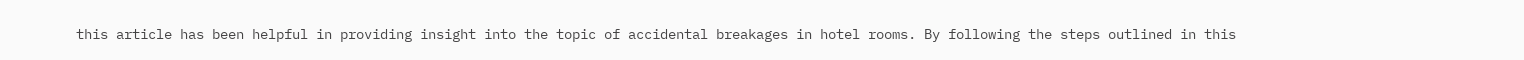this article has been helpful in providing insight into the topic of accidental breakages in hotel rooms. By following the steps outlined in this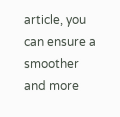article, you can ensure a smoother and more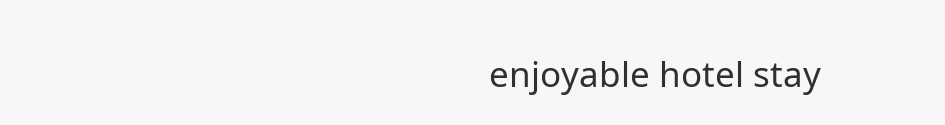enjoyable hotel stay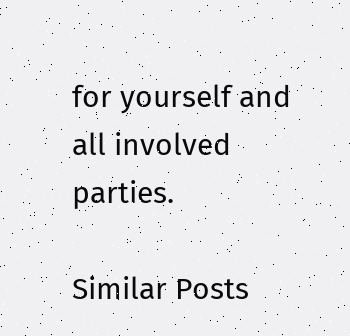for yourself and all involved parties.

Similar Posts